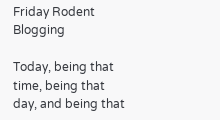Friday Rodent Blogging

Today, being that time, being that day, and being that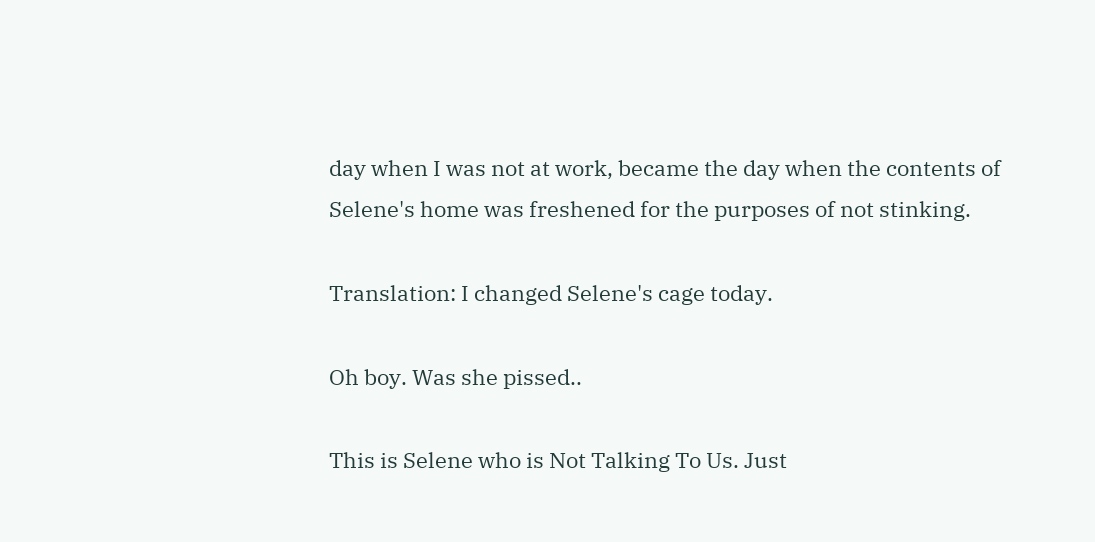day when I was not at work, became the day when the contents of Selene's home was freshened for the purposes of not stinking.

Translation: I changed Selene's cage today.

Oh boy. Was she pissed..

This is Selene who is Not Talking To Us. Just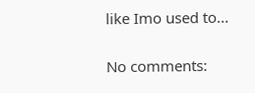like Imo used to...

No comments: